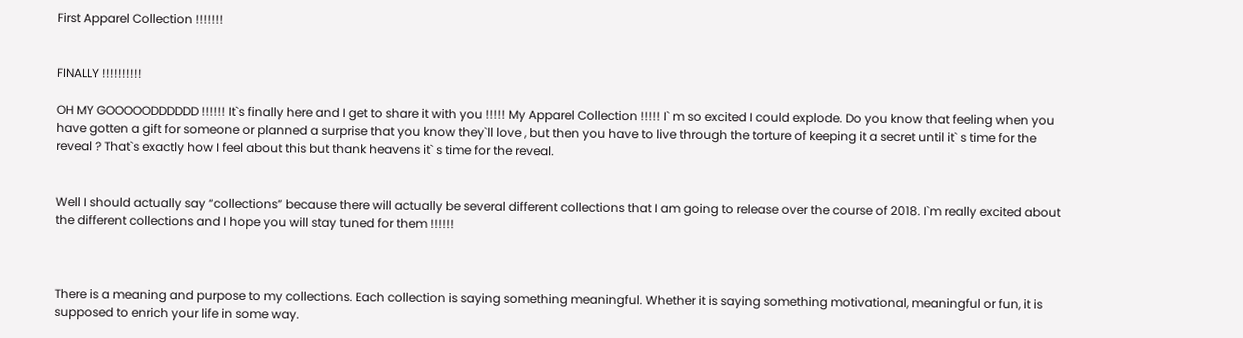First Apparel Collection !!!!!!!


FINALLY !!!!!!!!!!

OH MY GOOOOODDDDDD !!!!!! It`s finally here and I get to share it with you !!!!! My Apparel Collection !!!!! I` m so excited I could explode. Do you know that feeling when you have gotten a gift for someone or planned a surprise that you know they`ll love , but then you have to live through the torture of keeping it a secret until it` s time for the reveal ? That`s exactly how I feel about this but thank heavens it` s time for the reveal.


Well I should actually say “collections” because there will actually be several different collections that I am going to release over the course of 2018. I`m really excited about the different collections and I hope you will stay tuned for them !!!!!!



There is a meaning and purpose to my collections. Each collection is saying something meaningful. Whether it is saying something motivational, meaningful or fun, it is supposed to enrich your life in some way.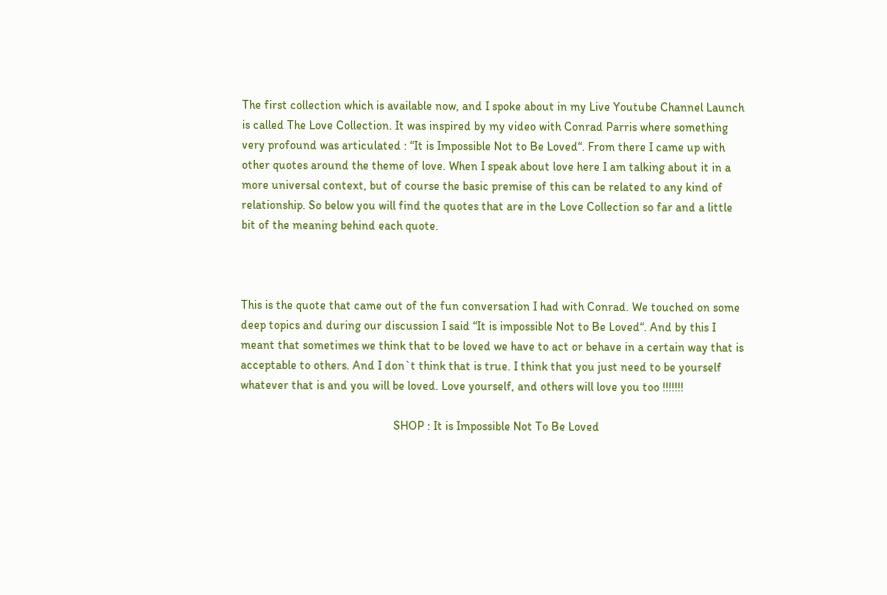The first collection which is available now, and I spoke about in my Live Youtube Channel Launch is called The Love Collection. It was inspired by my video with Conrad Parris where something very profound was articulated : “It is Impossible Not to Be Loved“. From there I came up with other quotes around the theme of love. When I speak about love here I am talking about it in a more universal context, but of course the basic premise of this can be related to any kind of relationship. So below you will find the quotes that are in the Love Collection so far and a little bit of the meaning behind each quote.



This is the quote that came out of the fun conversation I had with Conrad. We touched on some deep topics and during our discussion I said “It is impossible Not to Be Loved“. And by this I meant that sometimes we think that to be loved we have to act or behave in a certain way that is acceptable to others. And I don`t think that is true. I think that you just need to be yourself whatever that is and you will be loved. Love yourself, and others will love you too !!!!!!!

                                                   SHOP : It is Impossible Not To Be Loved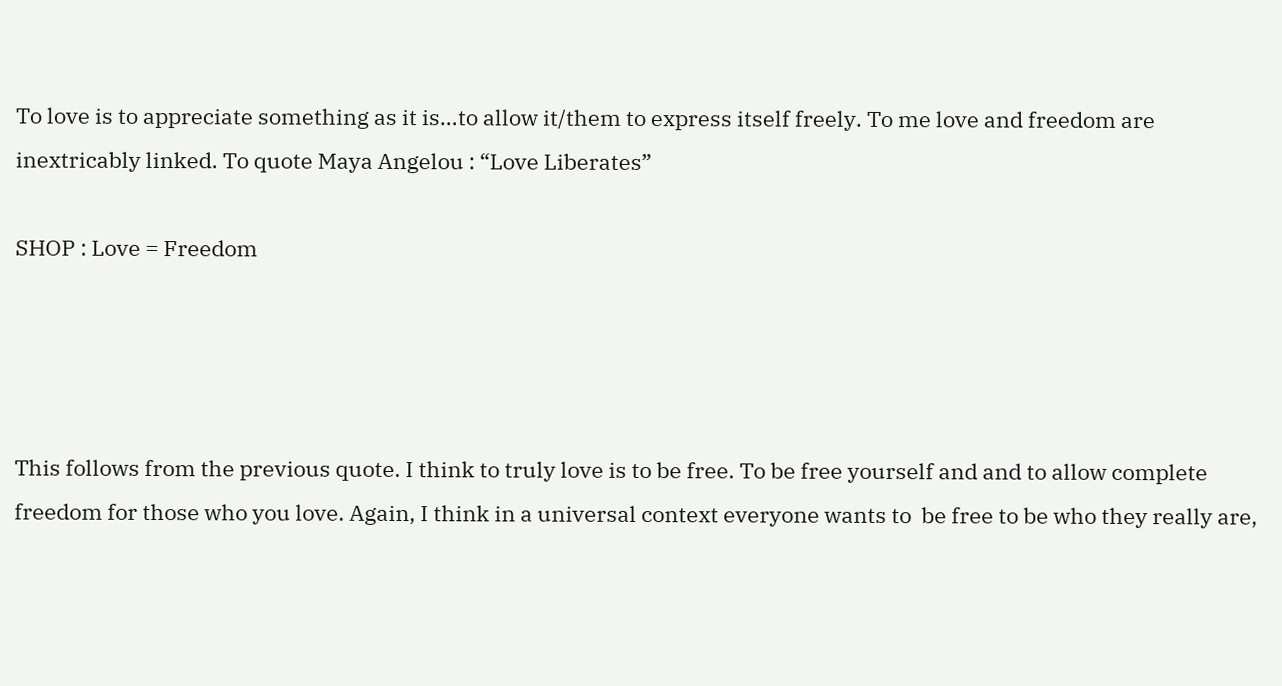To love is to appreciate something as it is…to allow it/them to express itself freely. To me love and freedom are inextricably linked. To quote Maya Angelou : “Love Liberates”

SHOP : Love = Freedom




This follows from the previous quote. I think to truly love is to be free. To be free yourself and and to allow complete freedom for those who you love. Again, I think in a universal context everyone wants to  be free to be who they really are,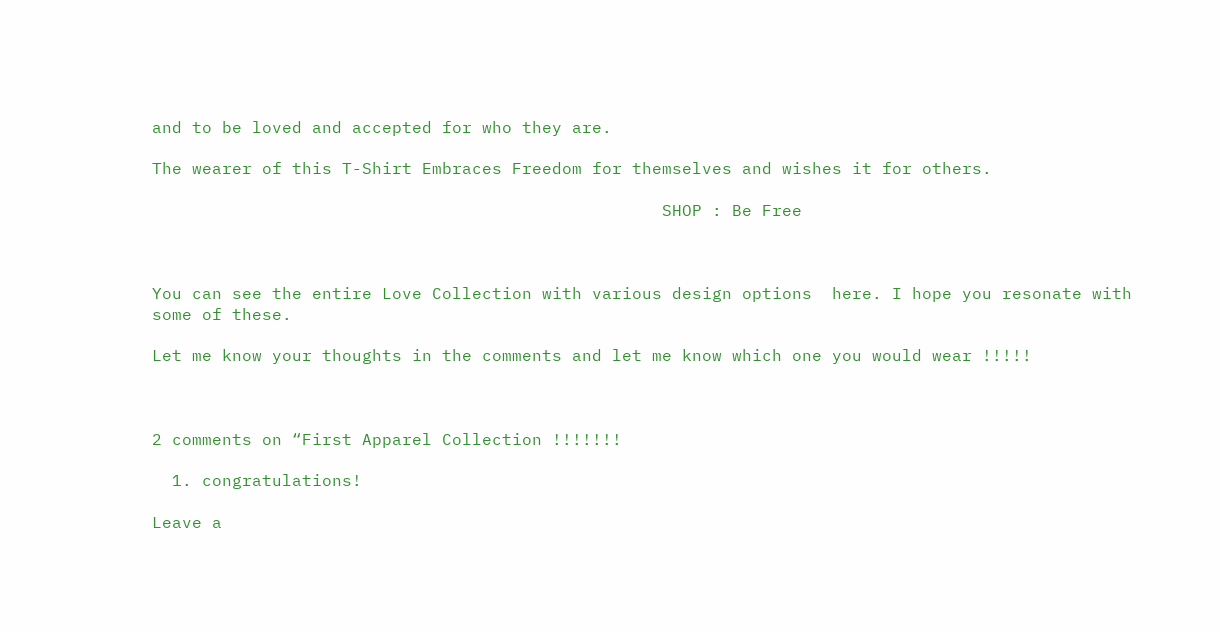and to be loved and accepted for who they are.

The wearer of this T-Shirt Embraces Freedom for themselves and wishes it for others.

                                                   SHOP : Be Free



You can see the entire Love Collection with various design options  here. I hope you resonate with some of these.

Let me know your thoughts in the comments and let me know which one you would wear !!!!!



2 comments on “First Apparel Collection !!!!!!!

  1. congratulations!

Leave a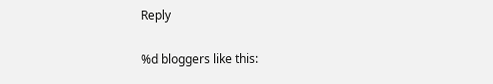Reply

%d bloggers like this: